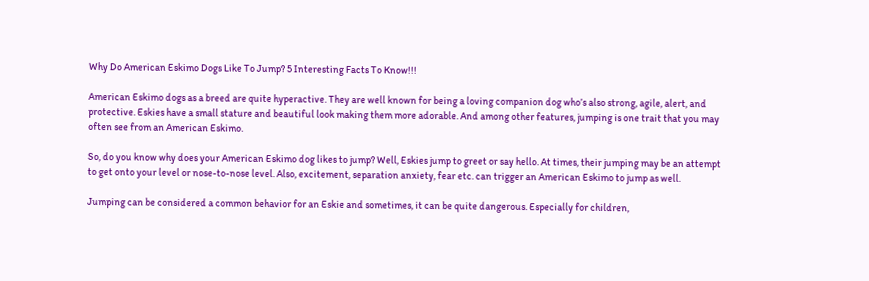Why Do American Eskimo Dogs Like To Jump? 5 Interesting Facts To Know!!!

American Eskimo dogs as a breed are quite hyperactive. They are well known for being a loving companion dog who’s also strong, agile, alert, and protective. Eskies have a small stature and beautiful look making them more adorable. And among other features, jumping is one trait that you may often see from an American Eskimo.

So, do you know why does your American Eskimo dog likes to jump? Well, Eskies jump to greet or say hello. At times, their jumping may be an attempt to get onto your level or nose-to-nose level. Also, excitement, separation anxiety, fear etc. can trigger an American Eskimo to jump as well.

Jumping can be considered a common behavior for an Eskie and sometimes, it can be quite dangerous. Especially for children,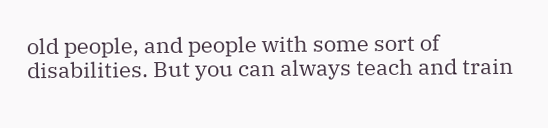old people, and people with some sort of disabilities. But you can always teach and train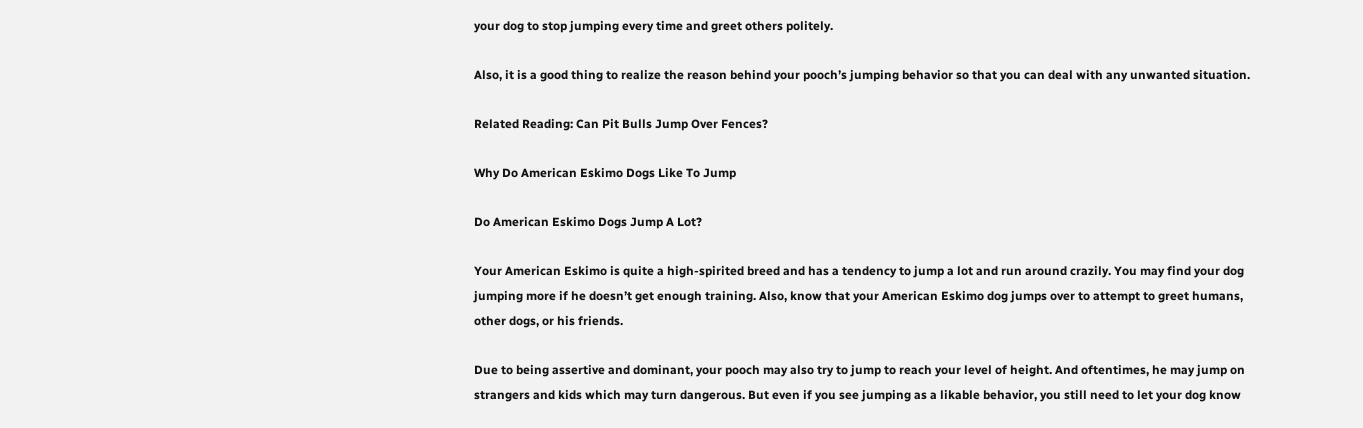your dog to stop jumping every time and greet others politely.

Also, it is a good thing to realize the reason behind your pooch’s jumping behavior so that you can deal with any unwanted situation.

Related Reading: Can Pit Bulls Jump Over Fences?

Why Do American Eskimo Dogs Like To Jump

Do American Eskimo Dogs Jump A Lot?

Your American Eskimo is quite a high-spirited breed and has a tendency to jump a lot and run around crazily. You may find your dog jumping more if he doesn’t get enough training. Also, know that your American Eskimo dog jumps over to attempt to greet humans, other dogs, or his friends.

Due to being assertive and dominant, your pooch may also try to jump to reach your level of height. And oftentimes, he may jump on strangers and kids which may turn dangerous. But even if you see jumping as a likable behavior, you still need to let your dog know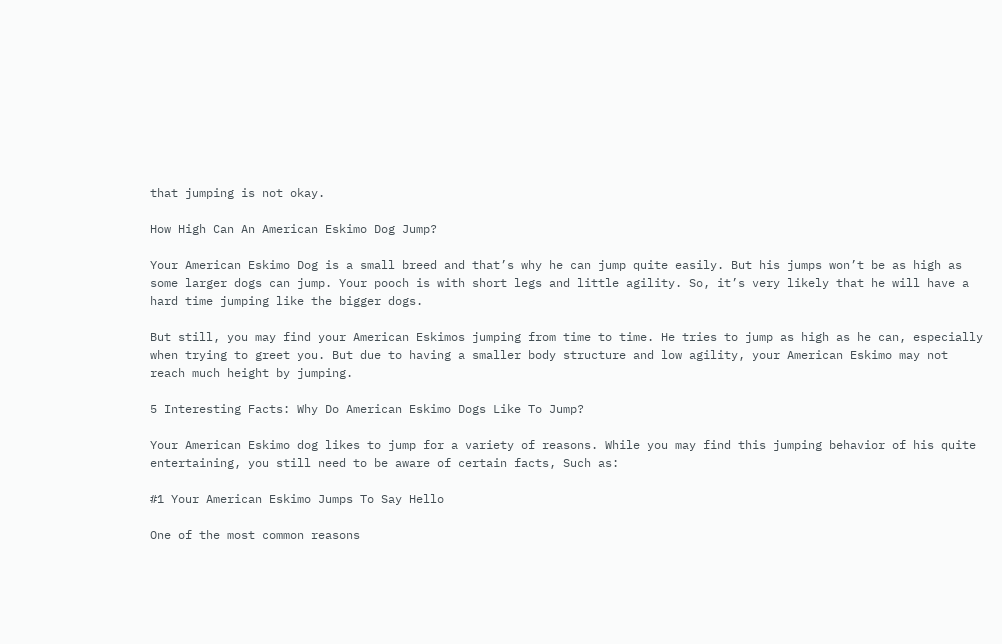that jumping is not okay.

How High Can An American Eskimo Dog Jump?

Your American Eskimo Dog is a small breed and that’s why he can jump quite easily. But his jumps won’t be as high as some larger dogs can jump. Your pooch is with short legs and little agility. So, it’s very likely that he will have a hard time jumping like the bigger dogs.

But still, you may find your American Eskimos jumping from time to time. He tries to jump as high as he can, especially when trying to greet you. But due to having a smaller body structure and low agility, your American Eskimo may not reach much height by jumping.

5 Interesting Facts: Why Do American Eskimo Dogs Like To Jump?

Your American Eskimo dog likes to jump for a variety of reasons. While you may find this jumping behavior of his quite entertaining, you still need to be aware of certain facts, Such as:

#1 Your American Eskimo Jumps To Say Hello

One of the most common reasons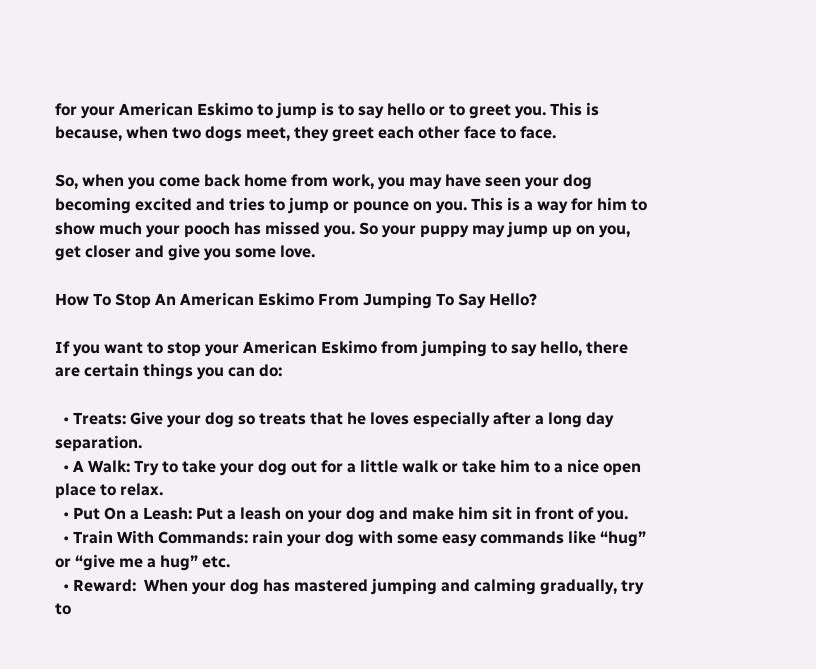for your American Eskimo to jump is to say hello or to greet you. This is because, when two dogs meet, they greet each other face to face.

So, when you come back home from work, you may have seen your dog becoming excited and tries to jump or pounce on you. This is a way for him to show much your pooch has missed you. So your puppy may jump up on you, get closer and give you some love.

How To Stop An American Eskimo From Jumping To Say Hello?

If you want to stop your American Eskimo from jumping to say hello, there are certain things you can do:

  • Treats: Give your dog so treats that he loves especially after a long day separation.
  • A Walk: Try to take your dog out for a little walk or take him to a nice open place to relax.
  • Put On a Leash: Put a leash on your dog and make him sit in front of you.
  • Train With Commands: rain your dog with some easy commands like “hug” or “give me a hug” etc.
  • Reward:  When your dog has mastered jumping and calming gradually, try to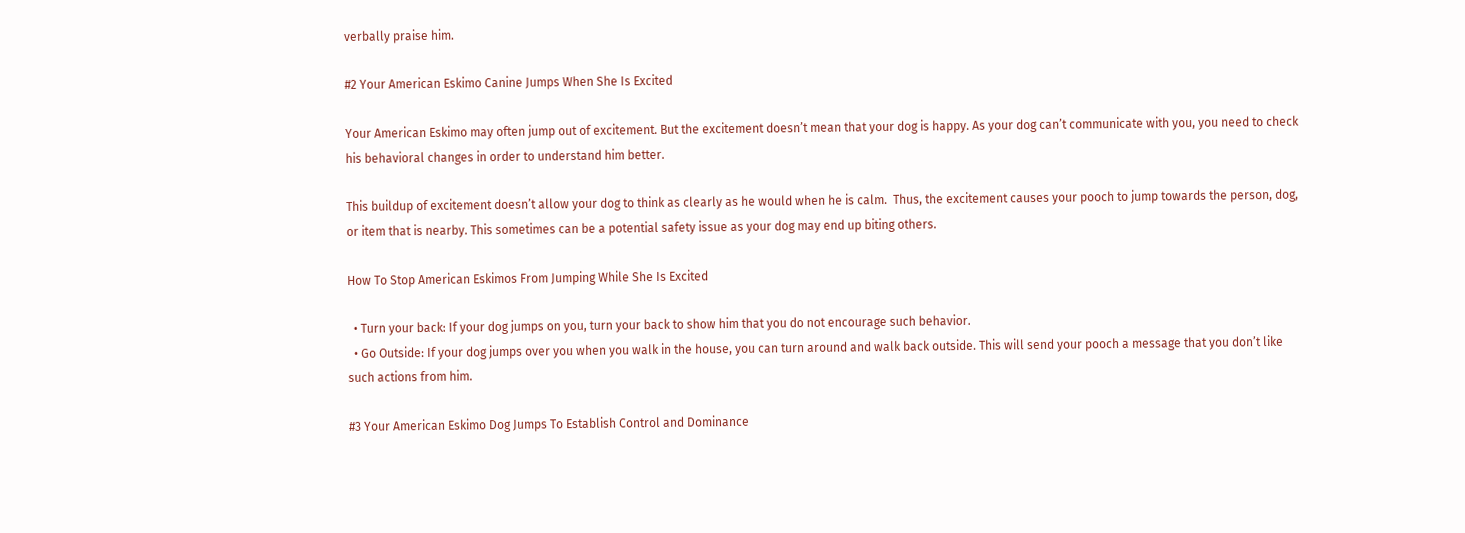verbally praise him.

#2 Your American Eskimo Canine Jumps When She Is Excited

Your American Eskimo may often jump out of excitement. But the excitement doesn’t mean that your dog is happy. As your dog can’t communicate with you, you need to check his behavioral changes in order to understand him better.

This buildup of excitement doesn’t allow your dog to think as clearly as he would when he is calm.  Thus, the excitement causes your pooch to jump towards the person, dog, or item that is nearby. This sometimes can be a potential safety issue as your dog may end up biting others.

How To Stop American Eskimos From Jumping While She Is Excited

  • Turn your back: If your dog jumps on you, turn your back to show him that you do not encourage such behavior.
  • Go Outside: If your dog jumps over you when you walk in the house, you can turn around and walk back outside. This will send your pooch a message that you don’t like such actions from him.

#3 Your American Eskimo Dog Jumps To Establish Control and Dominance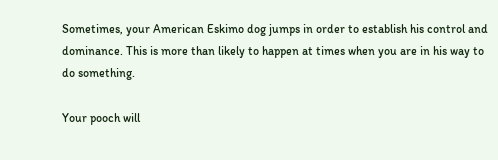Sometimes, your American Eskimo dog jumps in order to establish his control and dominance. This is more than likely to happen at times when you are in his way to do something.

Your pooch will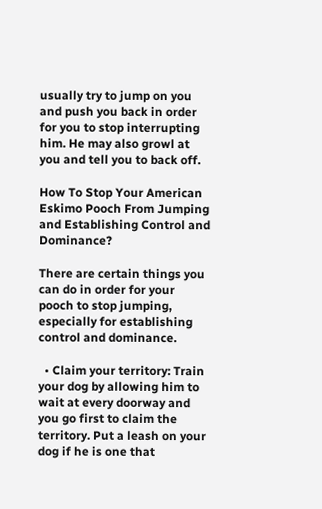usually try to jump on you and push you back in order for you to stop interrupting him. He may also growl at you and tell you to back off.

How To Stop Your American Eskimo Pooch From Jumping and Establishing Control and Dominance?

There are certain things you can do in order for your pooch to stop jumping, especially for establishing control and dominance.

  • Claim your territory: Train your dog by allowing him to wait at every doorway and you go first to claim the territory. Put a leash on your dog if he is one that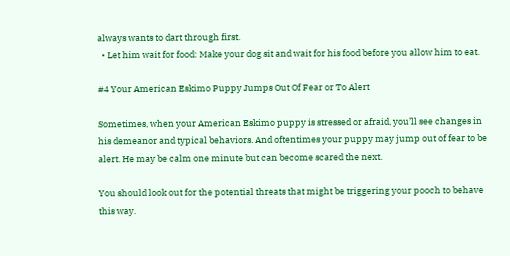always wants to dart through first.
  • Let him wait for food: Make your dog sit and wait for his food before you allow him to eat.

#4 Your American Eskimo Puppy Jumps Out Of Fear or To Alert

Sometimes, when your American Eskimo puppy is stressed or afraid, you’ll see changes in his demeanor and typical behaviors. And oftentimes your puppy may jump out of fear to be alert. He may be calm one minute but can become scared the next.

You should look out for the potential threats that might be triggering your pooch to behave this way.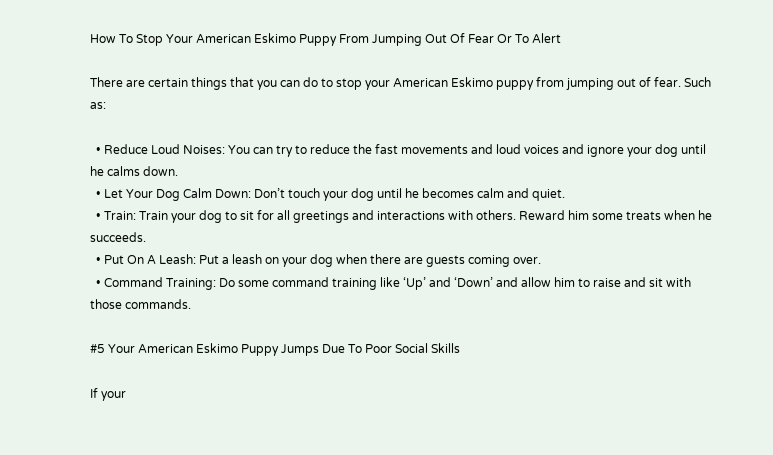How To Stop Your American Eskimo Puppy From Jumping Out Of Fear Or To Alert

There are certain things that you can do to stop your American Eskimo puppy from jumping out of fear. Such as:

  • Reduce Loud Noises: You can try to reduce the fast movements and loud voices and ignore your dog until he calms down.
  • Let Your Dog Calm Down: Don’t touch your dog until he becomes calm and quiet.
  • Train: Train your dog to sit for all greetings and interactions with others. Reward him some treats when he succeeds.
  • Put On A Leash: Put a leash on your dog when there are guests coming over.
  • Command Training: Do some command training like ‘Up’ and ‘Down’ and allow him to raise and sit with those commands.

#5 Your American Eskimo Puppy Jumps Due To Poor Social Skills

If your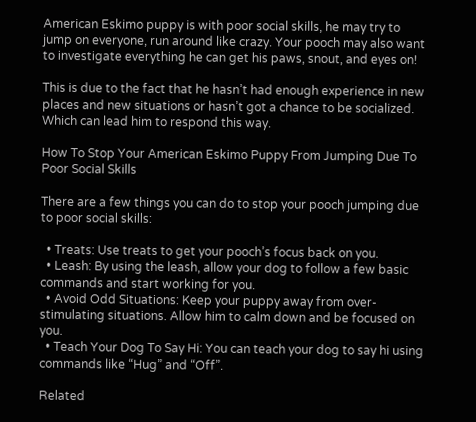American Eskimo puppy is with poor social skills, he may try to jump on everyone, run around like crazy. Your pooch may also want to investigate everything he can get his paws, snout, and eyes on!

This is due to the fact that he hasn’t had enough experience in new places and new situations or hasn’t got a chance to be socialized. Which can lead him to respond this way.

How To Stop Your American Eskimo Puppy From Jumping Due To Poor Social Skills

There are a few things you can do to stop your pooch jumping due to poor social skills:

  • Treats: Use treats to get your pooch’s focus back on you.
  • Leash: By using the leash, allow your dog to follow a few basic commands and start working for you.
  • Avoid Odd Situations: Keep your puppy away from over-stimulating situations. Allow him to calm down and be focused on you.
  • Teach Your Dog To Say Hi: You can teach your dog to say hi using commands like “Hug” and “Off”.

Related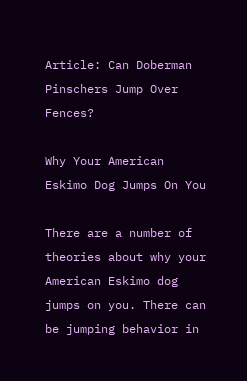Article: Can Doberman Pinschers Jump Over Fences?

Why Your American Eskimo Dog Jumps On You

There are a number of theories about why your American Eskimo dog jumps on you. There can be jumping behavior in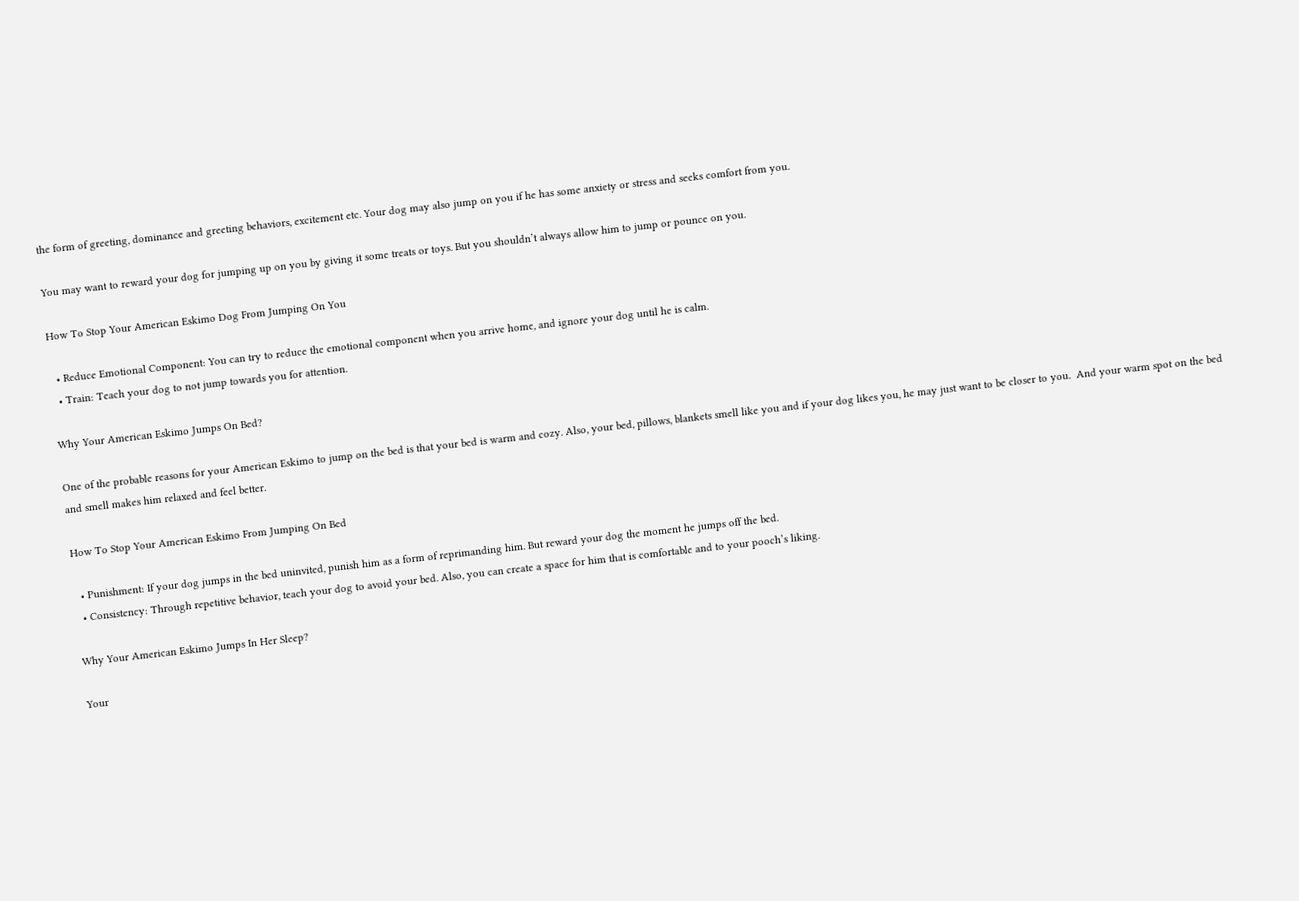the form of greeting, dominance and greeting behaviors, excitement etc. Your dog may also jump on you if he has some anxiety or stress and seeks comfort from you.

You may want to reward your dog for jumping up on you by giving it some treats or toys. But you shouldn’t always allow him to jump or pounce on you.

How To Stop Your American Eskimo Dog From Jumping On You

  • Reduce Emotional Component: You can try to reduce the emotional component when you arrive home, and ignore your dog until he is calm.
  • Train: Teach your dog to not jump towards you for attention.

Why Your American Eskimo Jumps On Bed?

One of the probable reasons for your American Eskimo to jump on the bed is that your bed is warm and cozy. Also, your bed, pillows, blankets smell like you and if your dog likes you, he may just want to be closer to you.  And your warm spot on the bed and smell makes him relaxed and feel better.

How To Stop Your American Eskimo From Jumping On Bed

  • Punishment: If your dog jumps in the bed uninvited, punish him as a form of reprimanding him. But reward your dog the moment he jumps off the bed.
  • Consistency: Through repetitive behavior, teach your dog to avoid your bed. Also, you can create a space for him that is comfortable and to your pooch’s liking.

Why Your American Eskimo Jumps In Her Sleep?

Your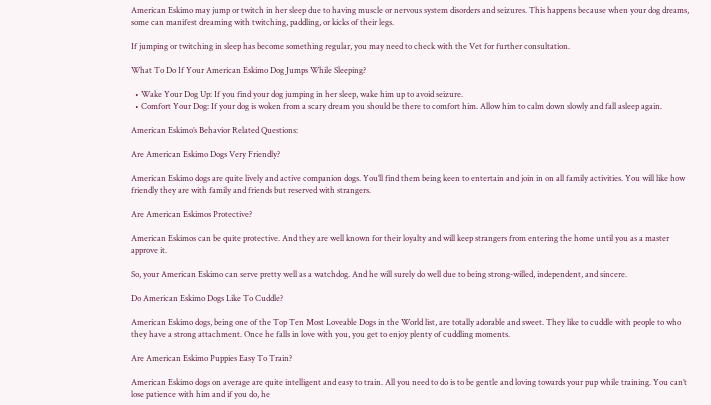American Eskimo may jump or twitch in her sleep due to having muscle or nervous system disorders and seizures. This happens because when your dog dreams, some can manifest dreaming with twitching, paddling, or kicks of their legs.

If jumping or twitching in sleep has become something regular, you may need to check with the Vet for further consultation.

What To Do If Your American Eskimo Dog Jumps While Sleeping?

  • Wake Your Dog Up: If you find your dog jumping in her sleep, wake him up to avoid seizure.
  • Comfort Your Dog: If your dog is woken from a scary dream you should be there to comfort him. Allow him to calm down slowly and fall asleep again.

American Eskimo’s Behavior Related Questions:

Are American Eskimo Dogs Very Friendly?

American Eskimo dogs are quite lively and active companion dogs. You’ll find them being keen to entertain and join in on all family activities. You will like how friendly they are with family and friends but reserved with strangers.

Are American Eskimos Protective?

American Eskimos can be quite protective. And they are well known for their loyalty and will keep strangers from entering the home until you as a master approve it.

So, your American Eskimo can serve pretty well as a watchdog. And he will surely do well due to being strong-willed, independent, and sincere.

Do American Eskimo Dogs Like To Cuddle?

American Eskimo dogs, being one of the Top Ten Most Loveable Dogs in the World list, are totally adorable and sweet. They like to cuddle with people to who they have a strong attachment. Once he falls in love with you, you get to enjoy plenty of cuddling moments.

Are American Eskimo Puppies Easy To Train?

American Eskimo dogs on average are quite intelligent and easy to train. All you need to do is to be gentle and loving towards your pup while training. You can’t lose patience with him and if you do, he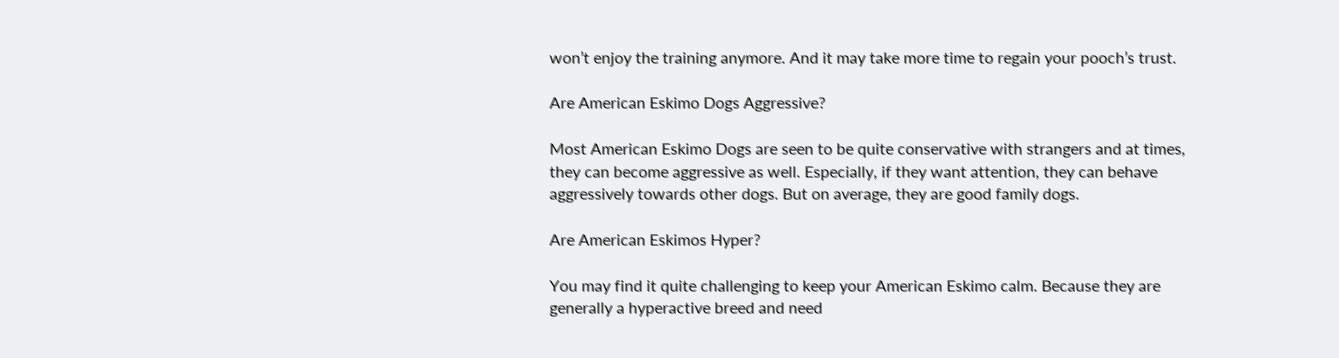won’t enjoy the training anymore. And it may take more time to regain your pooch’s trust.

Are American Eskimo Dogs Aggressive?

Most American Eskimo Dogs are seen to be quite conservative with strangers and at times, they can become aggressive as well. Especially, if they want attention, they can behave aggressively towards other dogs. But on average, they are good family dogs.

Are American Eskimos Hyper?

You may find it quite challenging to keep your American Eskimo calm. Because they are generally a hyperactive breed and need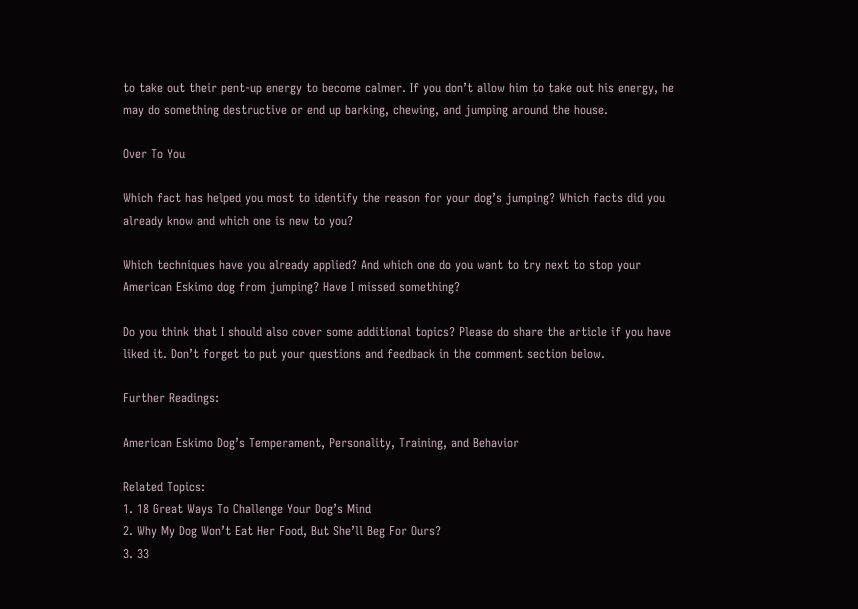to take out their pent-up energy to become calmer. If you don’t allow him to take out his energy, he may do something destructive or end up barking, chewing, and jumping around the house.

Over To You

Which fact has helped you most to identify the reason for your dog’s jumping? Which facts did you already know and which one is new to you?

Which techniques have you already applied? And which one do you want to try next to stop your American Eskimo dog from jumping? Have I missed something?

Do you think that I should also cover some additional topics? Please do share the article if you have liked it. Don’t forget to put your questions and feedback in the comment section below.

Further Readings:

American Eskimo Dog’s Temperament, Personality, Training, and Behavior

Related Topics:
1. 18 Great Ways To Challenge Your Dog’s Mind
2. Why My Dog Won’t Eat Her Food, But She’ll Beg For Ours?
3. 33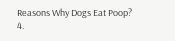Reasons Why Dogs Eat Poop?
4.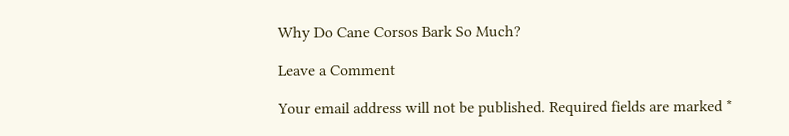Why Do Cane Corsos Bark So Much?

Leave a Comment

Your email address will not be published. Required fields are marked *